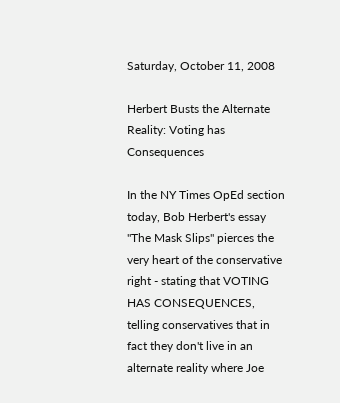Saturday, October 11, 2008

Herbert Busts the Alternate Reality: Voting has Consequences

In the NY Times OpEd section today, Bob Herbert's essay "The Mask Slips" pierces the very heart of the conservative right - stating that VOTING HAS CONSEQUENCES, telling conservatives that in fact they don't live in an alternate reality where Joe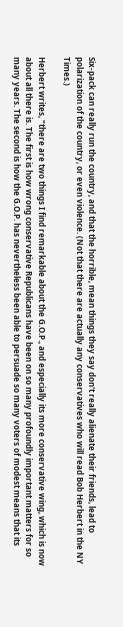Six-pack can really run the country, and that the horrible, mean things they say don't really alienate their friends, lead to polarization of the country, or even violence. (Not that there are actually any conservatives who will read Bob Herbert in the NY Times.)

Herbert writes, "there are two things I find remarkable about the G.O.P., and especially its more conservative wing, which is now about all there is. The first is how wrong conservative Republicans have been on so many profoundly important matters for so many years. The second is how the G.O.P. has nevertheless been able to persuade so many voters of modest means that its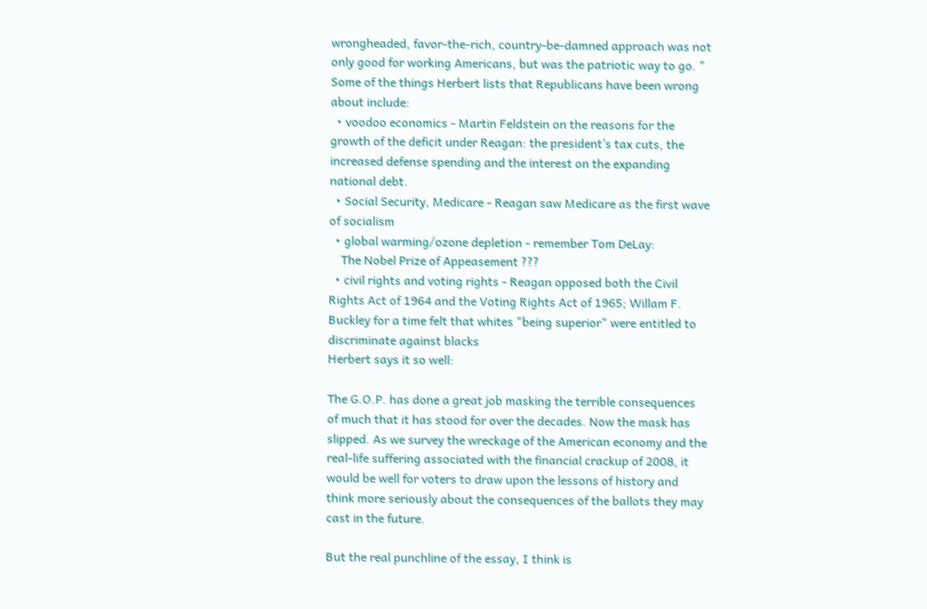wrongheaded, favor-the-rich, country-be-damned approach was not only good for working Americans, but was the patriotic way to go. " Some of the things Herbert lists that Republicans have been wrong about include:
  • voodoo economics - Martin Feldstein on the reasons for the growth of the deficit under Reagan: the president’s tax cuts, the increased defense spending and the interest on the expanding national debt.
  • Social Security, Medicare - Reagan saw Medicare as the first wave of socialism
  • global warming/ozone depletion - remember Tom DeLay:
    The Nobel Prize of Appeasement ???
  • civil rights and voting rights - Reagan opposed both the Civil Rights Act of 1964 and the Voting Rights Act of 1965; Willam F. Buckley for a time felt that whites "being superior" were entitled to discriminate against blacks
Herbert says it so well:

The G.O.P. has done a great job masking the terrible consequences of much that it has stood for over the decades. Now the mask has slipped. As we survey the wreckage of the American economy and the real-life suffering associated with the financial crackup of 2008, it would be well for voters to draw upon the lessons of history and think more seriously about the consequences of the ballots they may cast in the future.

But the real punchline of the essay, I think is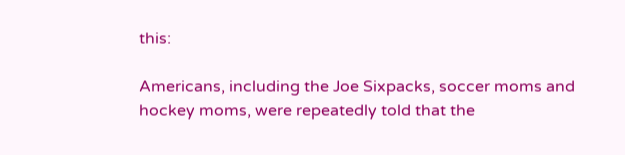this:

Americans, including the Joe Sixpacks, soccer moms and hockey moms, were repeatedly told that the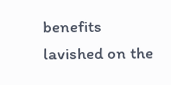benefits lavished on the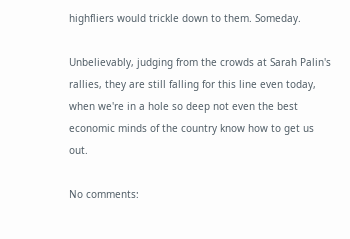highfliers would trickle down to them. Someday.

Unbelievably, judging from the crowds at Sarah Palin's rallies, they are still falling for this line even today, when we're in a hole so deep not even the best economic minds of the country know how to get us out.

No comments: